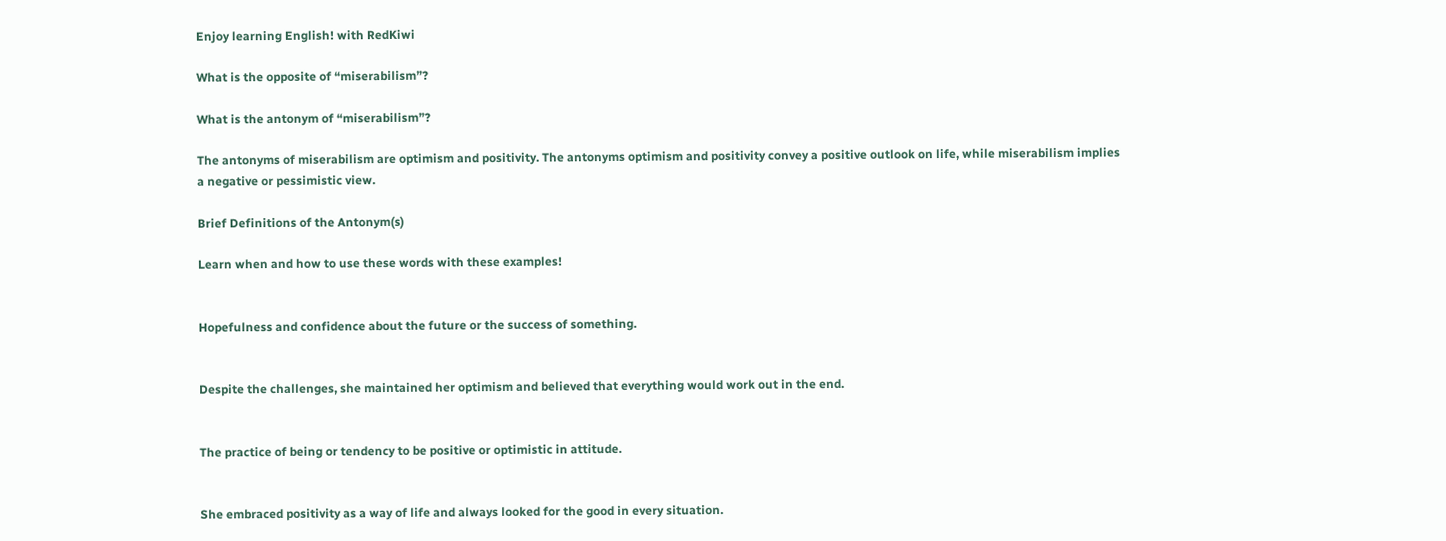Enjoy learning English! with RedKiwi

What is the opposite of “miserabilism”?

What is the antonym of “miserabilism”?

The antonyms of miserabilism are optimism and positivity. The antonyms optimism and positivity convey a positive outlook on life, while miserabilism implies a negative or pessimistic view.

Brief Definitions of the Antonym(s)

Learn when and how to use these words with these examples!


Hopefulness and confidence about the future or the success of something.


Despite the challenges, she maintained her optimism and believed that everything would work out in the end.


The practice of being or tendency to be positive or optimistic in attitude.


She embraced positivity as a way of life and always looked for the good in every situation.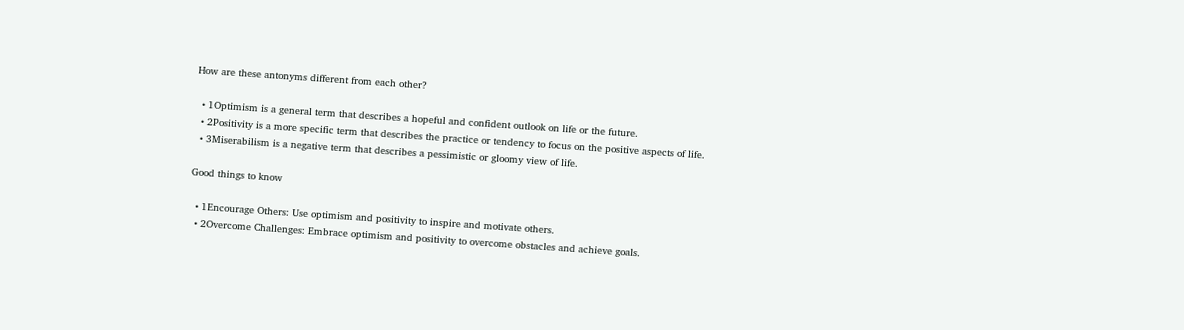How are these antonyms different from each other?

  • 1Optimism is a general term that describes a hopeful and confident outlook on life or the future.
  • 2Positivity is a more specific term that describes the practice or tendency to focus on the positive aspects of life.
  • 3Miserabilism is a negative term that describes a pessimistic or gloomy view of life.

Good things to know

  • 1Encourage Others: Use optimism and positivity to inspire and motivate others.
  • 2Overcome Challenges: Embrace optimism and positivity to overcome obstacles and achieve goals.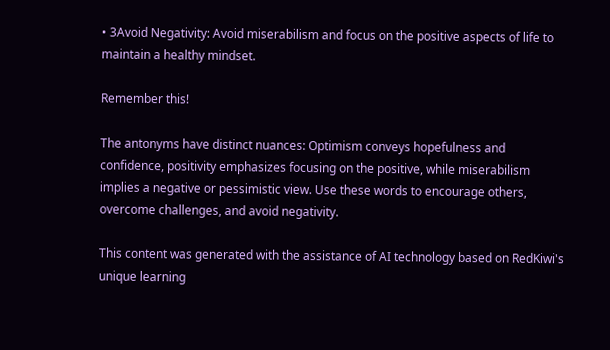• 3Avoid Negativity: Avoid miserabilism and focus on the positive aspects of life to maintain a healthy mindset.

Remember this!

The antonyms have distinct nuances: Optimism conveys hopefulness and confidence, positivity emphasizes focusing on the positive, while miserabilism implies a negative or pessimistic view. Use these words to encourage others, overcome challenges, and avoid negativity.

This content was generated with the assistance of AI technology based on RedKiwi's unique learning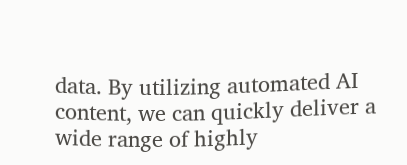data. By utilizing automated AI content, we can quickly deliver a wide range of highly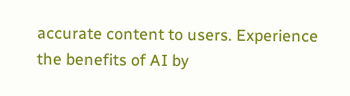accurate content to users. Experience the benefits of AI by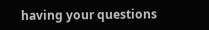having your questions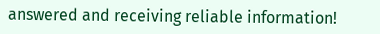answered and receiving reliable information!